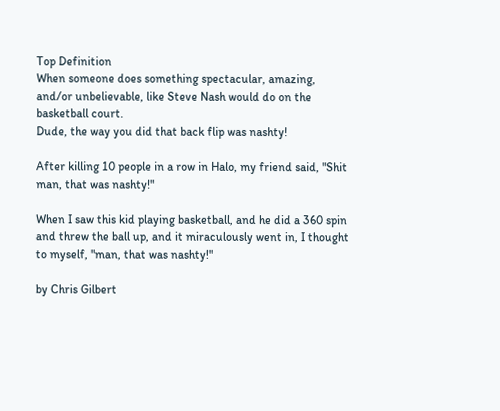Top Definition
When someone does something spectacular, amazing, and/or unbelievable, like Steve Nash would do on the basketball court.
Dude, the way you did that back flip was nashty!

After killing 10 people in a row in Halo, my friend said, "Shit man, that was nashty!"

When I saw this kid playing basketball, and he did a 360 spin and threw the ball up, and it miraculously went in, I thought to myself, "man, that was nashty!"

by Chris Gilbert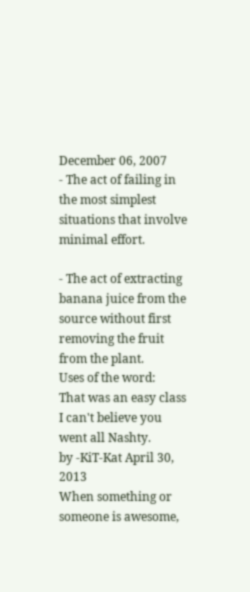December 06, 2007
- The act of failing in the most simplest situations that involve minimal effort.

- The act of extracting banana juice from the source without first removing the fruit from the plant.
Uses of the word:
That was an easy class I can't believe you went all Nashty.
by -KiT-Kat April 30, 2013
When something or someone is awesome,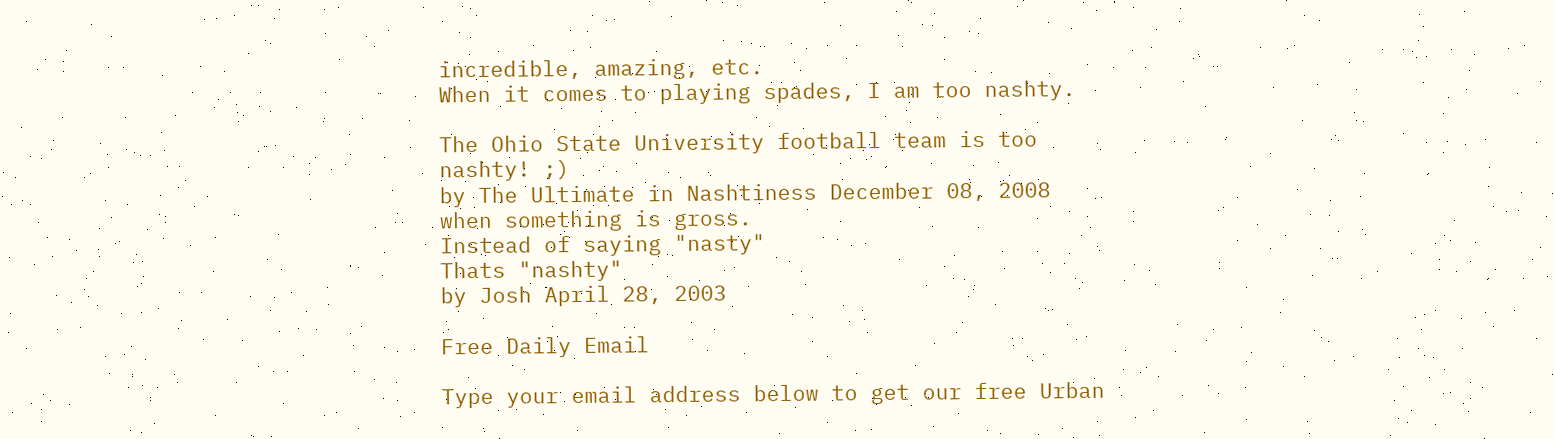incredible, amazing, etc.
When it comes to playing spades, I am too nashty.

The Ohio State University football team is too nashty! ;)
by The Ultimate in Nashtiness December 08, 2008
when something is gross.
Instead of saying "nasty"
Thats "nashty"
by Josh April 28, 2003

Free Daily Email

Type your email address below to get our free Urban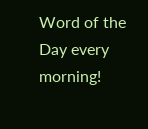Word of the Day every morning!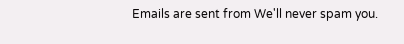Emails are sent from We'll never spam you.